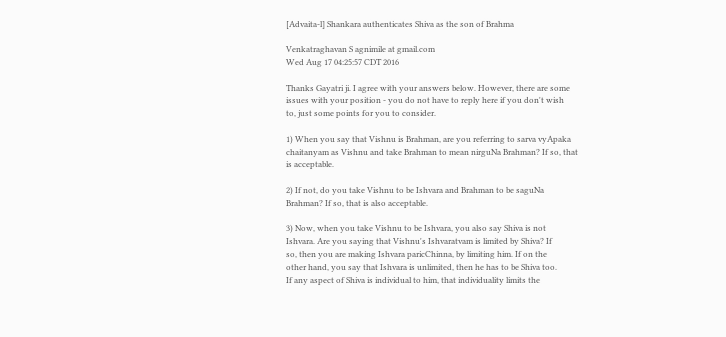[Advaita-l] Shankara authenticates Shiva as the son of Brahma

Venkatraghavan S agnimile at gmail.com
Wed Aug 17 04:25:57 CDT 2016

Thanks Gayatri ji. I agree with your answers below. However, there are some
issues with your position - you do not have to reply here if you don't wish
to, just some points for you to consider.

1) When you say that Vishnu is Brahman, are you referring to sarva vyApaka
chaitanyam as Vishnu and take Brahman to mean nirguNa Brahman? If so, that
is acceptable.

2) If not, do you take Vishnu to be Ishvara and Brahman to be saguNa
Brahman? If so, that is also acceptable.

3) Now, when you take Vishnu to be Ishvara, you also say Shiva is not
Ishvara. Are you saying that Vishnu's Ishvaratvam is limited by Shiva? If
so, then you are making Ishvara paricChinna, by limiting him. If on the
other hand, you say that Ishvara is unlimited, then he has to be Shiva too.
If any aspect of Shiva is individual to him, that individuality limits the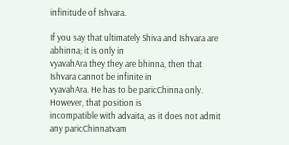infinitude of Ishvara.

If you say that ultimately Shiva and Ishvara are abhinna; it is only in
vyavahAra they they are bhinna, then that Ishvara cannot be infinite in
vyavahAra. He has to be paricChinna only. However, that position is
incompatible with advaita, as it does not admit any paricChinnatvam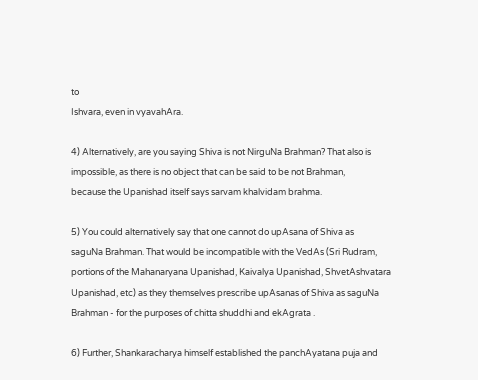to
Ishvara, even in vyavahAra.

4) Alternatively, are you saying Shiva is not NirguNa Brahman? That also is
impossible, as there is no object that can be said to be not Brahman,
because the Upanishad itself says sarvam khalvidam brahma.

5) You could alternatively say that one cannot do upAsana of Shiva as
saguNa Brahman. That would be incompatible with the VedAs (Sri Rudram,
portions of the Mahanaryana Upanishad, Kaivalya Upanishad, ShvetAshvatara
Upanishad, etc) as they themselves prescribe upAsanas of Shiva as saguNa
Brahman - for the purposes of chitta shuddhi and ekAgrata .

6) Further, Shankaracharya himself established the panchAyatana puja and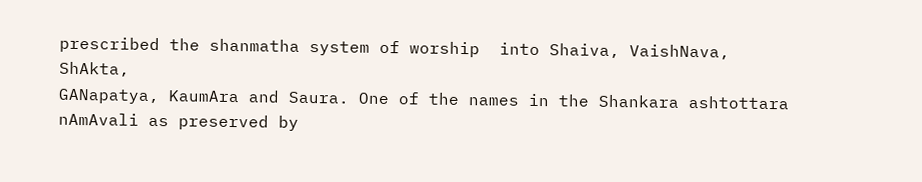prescribed the shanmatha system of worship  into Shaiva, VaishNava, ShAkta,
GANapatya, KaumAra and Saura. One of the names in the Shankara ashtottara
nAmAvali as preserved by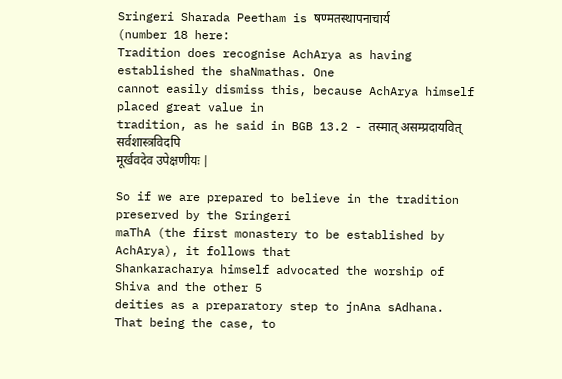Sringeri Sharada Peetham is षण्मतस्थापनाचार्य
(number 18 here:
Tradition does recognise AchArya as having established the shaNmathas. One
cannot easily dismiss this, because AchArya himself placed great value in
tradition, as he said in BGB 13.2 - तस्मात् असम्प्रदायवित् सर्वशास्त्रविदपि
मूर्खवदेव उपेक्षणीयः |

So if we are prepared to believe in the tradition preserved by the Sringeri
maThA (the first monastery to be established by AchArya), it follows that
Shankaracharya himself advocated the worship of Shiva and the other 5
deities as a preparatory step to jnAna sAdhana. That being the case, to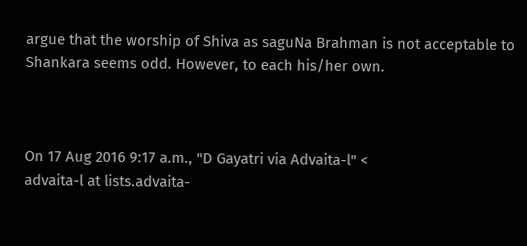argue that the worship of Shiva as saguNa Brahman is not acceptable to
Shankara seems odd. However, to each his/her own.



On 17 Aug 2016 9:17 a.m., "D Gayatri via Advaita-l" <
advaita-l at lists.advaita-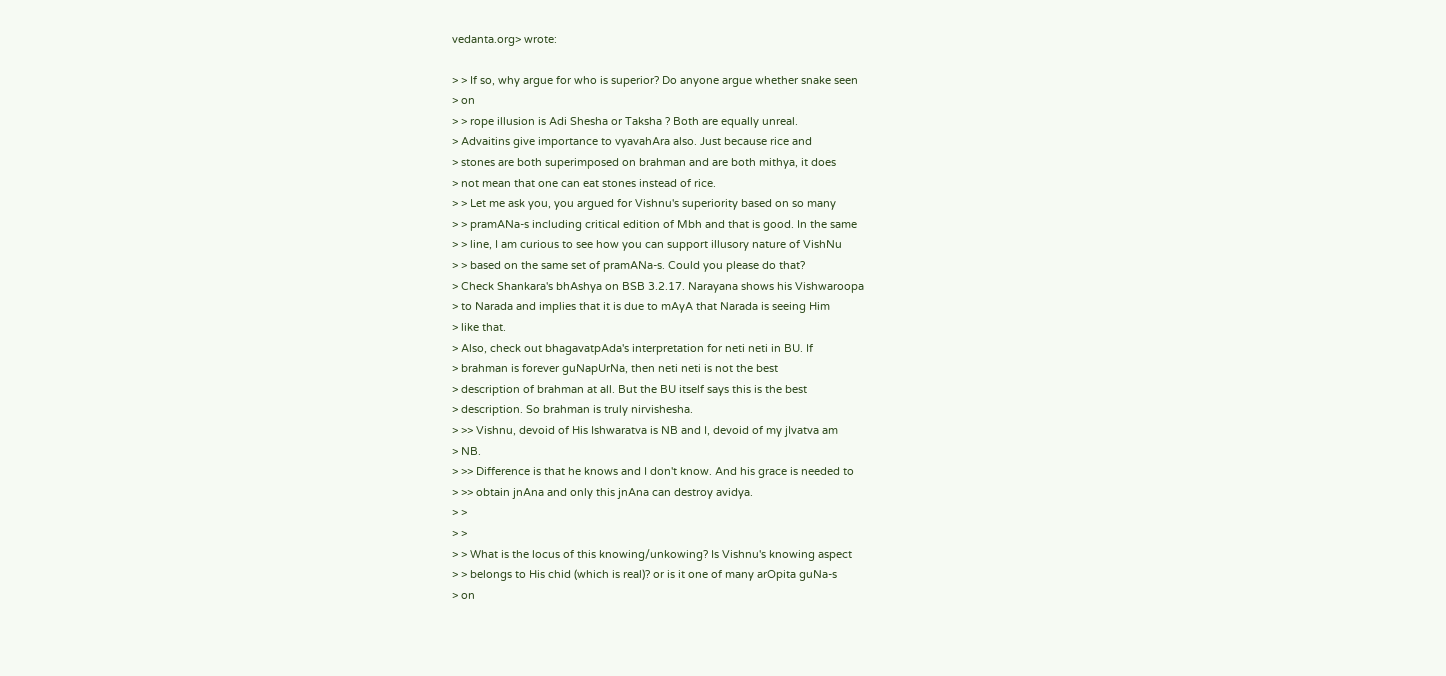vedanta.org> wrote:

> > If so, why argue for who is superior? Do anyone argue whether snake seen
> on
> > rope illusion is Adi Shesha or Taksha ? Both are equally unreal.
> Advaitins give importance to vyavahAra also. Just because rice and
> stones are both superimposed on brahman and are both mithya, it does
> not mean that one can eat stones instead of rice.
> > Let me ask you, you argued for Vishnu's superiority based on so many
> > pramANa-s including critical edition of Mbh and that is good. In the same
> > line, I am curious to see how you can support illusory nature of VishNu
> > based on the same set of pramANa-s. Could you please do that?
> Check Shankara's bhAshya on BSB 3.2.17. Narayana shows his Vishwaroopa
> to Narada and implies that it is due to mAyA that Narada is seeing Him
> like that.
> Also, check out bhagavatpAda's interpretation for neti neti in BU. If
> brahman is forever guNapUrNa, then neti neti is not the best
> description of brahman at all. But the BU itself says this is the best
> description. So brahman is truly nirvishesha.
> >> Vishnu, devoid of His Ishwaratva is NB and I, devoid of my jIvatva am
> NB.
> >> Difference is that he knows and I don't know. And his grace is needed to
> >> obtain jnAna and only this jnAna can destroy avidya.
> >
> >
> > What is the locus of this knowing/unkowing? Is Vishnu's knowing aspect
> > belongs to His chid (which is real)? or is it one of many arOpita guNa-s
> on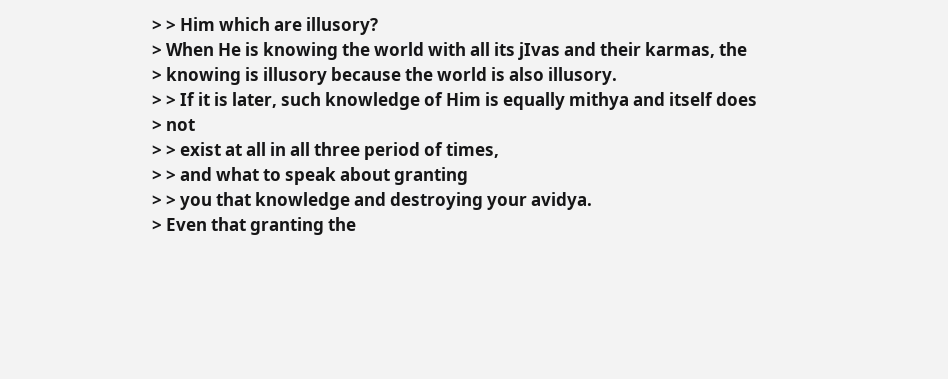> > Him which are illusory?
> When He is knowing the world with all its jIvas and their karmas, the
> knowing is illusory because the world is also illusory.
> > If it is later, such knowledge of Him is equally mithya and itself does
> not
> > exist at all in all three period of times,
> > and what to speak about granting
> > you that knowledge and destroying your avidya.
> Even that granting the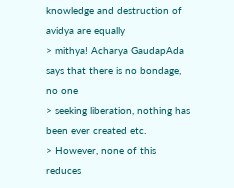knowledge and destruction of avidya are equally
> mithya! Acharya GaudapAda says that there is no bondage, no one
> seeking liberation, nothing has been ever created etc.
> However, none of this reduces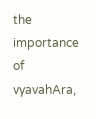the importance of vyavahAra,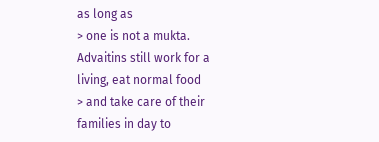as long as
> one is not a mukta. Advaitins still work for a living, eat normal food
> and take care of their families in day to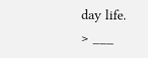day life.
> ___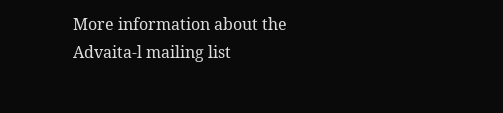More information about the Advaita-l mailing list